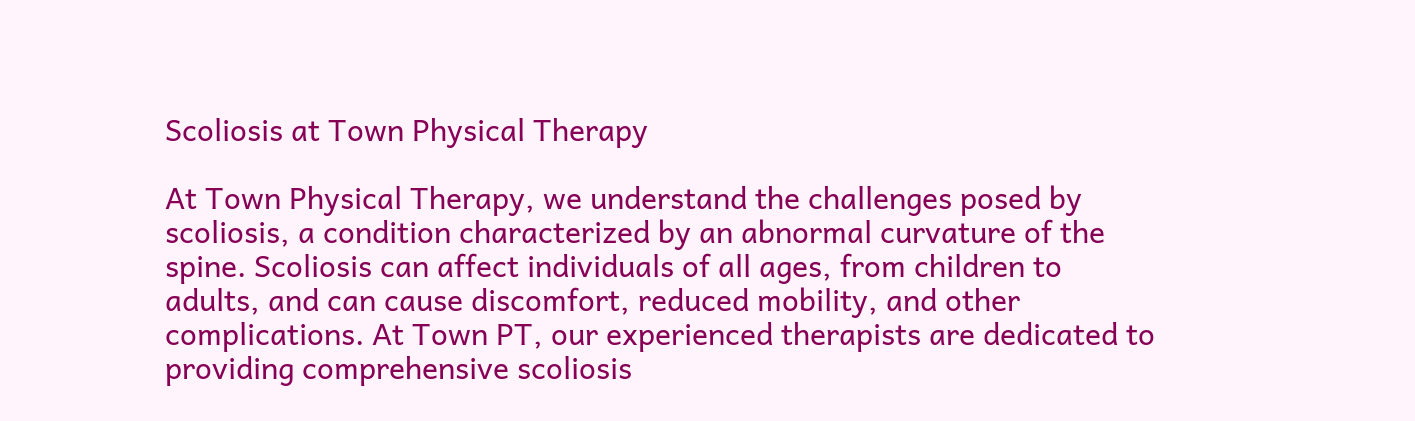Scoliosis at Town Physical Therapy

At Town Physical Therapy, we understand the challenges posed by scoliosis, a condition characterized by an abnormal curvature of the spine. Scoliosis can affect individuals of all ages, from children to adults, and can cause discomfort, reduced mobility, and other complications. At Town PT, our experienced therapists are dedicated to providing comprehensive scoliosis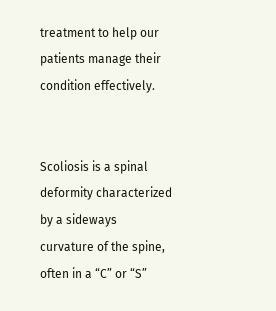treatment to help our patients manage their condition effectively.


Scoliosis is a spinal deformity characterized by a sideways curvature of the spine, often in a “C” or “S”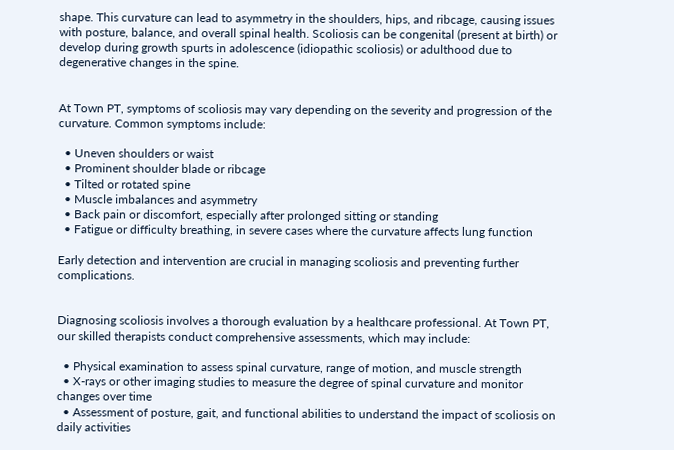shape. This curvature can lead to asymmetry in the shoulders, hips, and ribcage, causing issues with posture, balance, and overall spinal health. Scoliosis can be congenital (present at birth) or develop during growth spurts in adolescence (idiopathic scoliosis) or adulthood due to degenerative changes in the spine.


At Town PT, symptoms of scoliosis may vary depending on the severity and progression of the curvature. Common symptoms include:

  • Uneven shoulders or waist
  • Prominent shoulder blade or ribcage
  • Tilted or rotated spine
  • Muscle imbalances and asymmetry
  • Back pain or discomfort, especially after prolonged sitting or standing
  • Fatigue or difficulty breathing, in severe cases where the curvature affects lung function

Early detection and intervention are crucial in managing scoliosis and preventing further complications.


Diagnosing scoliosis involves a thorough evaluation by a healthcare professional. At Town PT, our skilled therapists conduct comprehensive assessments, which may include:

  • Physical examination to assess spinal curvature, range of motion, and muscle strength
  • X-rays or other imaging studies to measure the degree of spinal curvature and monitor changes over time
  • Assessment of posture, gait, and functional abilities to understand the impact of scoliosis on daily activities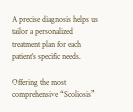A precise diagnosis helps us tailor a personalized treatment plan for each patient’s specific needs.

Offering the most comprehensive “Scoliosis”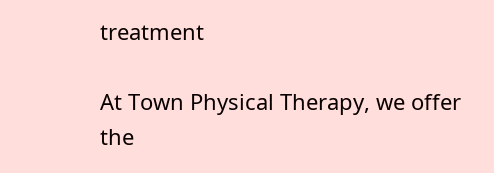treatment

At Town Physical Therapy, we offer the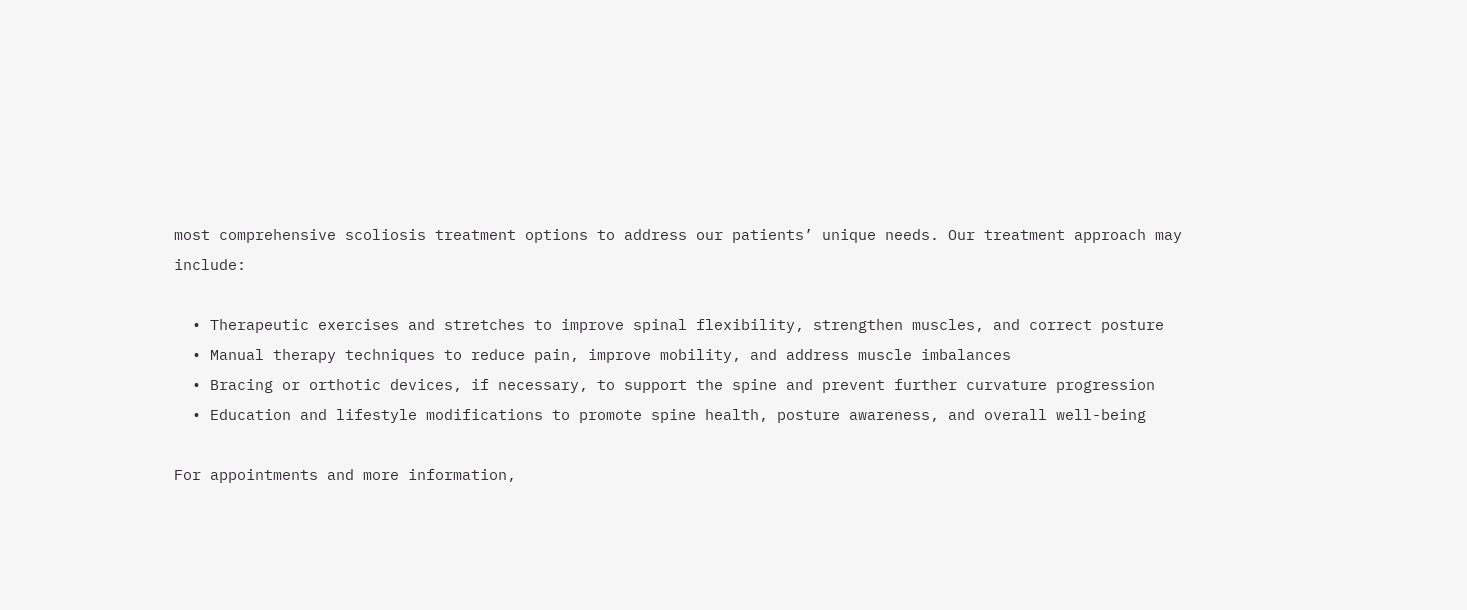most comprehensive scoliosis treatment options to address our patients’ unique needs. Our treatment approach may include:

  • Therapeutic exercises and stretches to improve spinal flexibility, strengthen muscles, and correct posture
  • Manual therapy techniques to reduce pain, improve mobility, and address muscle imbalances
  • Bracing or orthotic devices, if necessary, to support the spine and prevent further curvature progression
  • Education and lifestyle modifications to promote spine health, posture awareness, and overall well-being

For appointments and more information,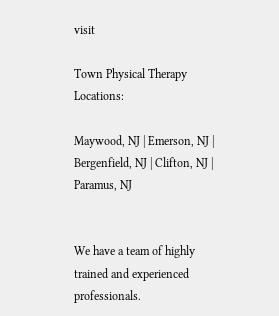visit

Town Physical Therapy Locations:

Maywood, NJ | Emerson, NJ | Bergenfield, NJ | Clifton, NJ | Paramus, NJ


We have a team of highly trained and experienced professionals.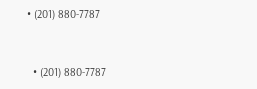• (201) 880-7787


  • (201) 880-7787